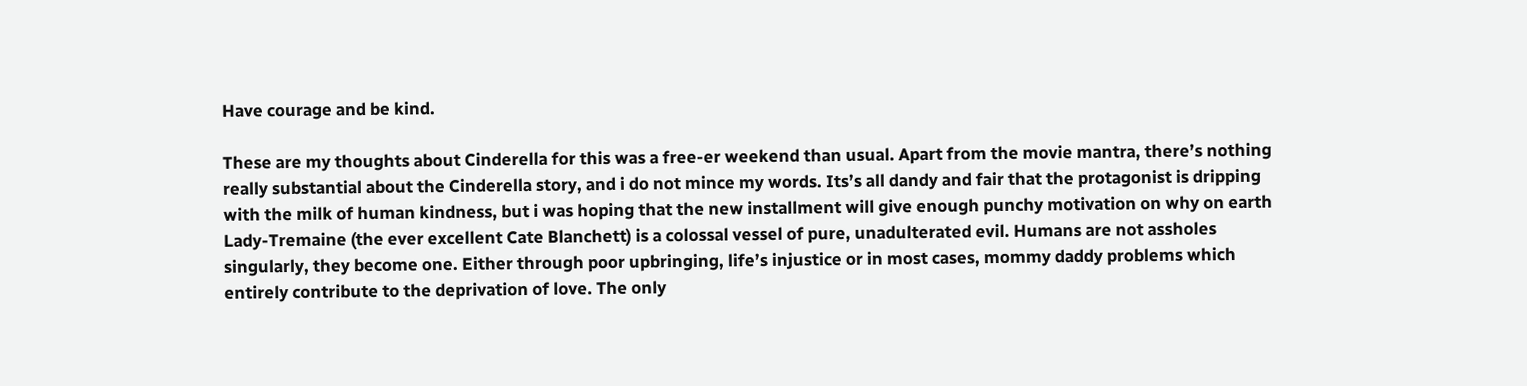Have courage and be kind.

These are my thoughts about Cinderella for this was a free-er weekend than usual. Apart from the movie mantra, there’s nothing really substantial about the Cinderella story, and i do not mince my words. Its’s all dandy and fair that the protagonist is dripping with the milk of human kindness, but i was hoping that the new installment will give enough punchy motivation on why on earth Lady-Tremaine (the ever excellent Cate Blanchett) is a colossal vessel of pure, unadulterated evil. Humans are not assholes singularly, they become one. Either through poor upbringing, life’s injustice or in most cases, mommy daddy problems which entirely contribute to the deprivation of love. The only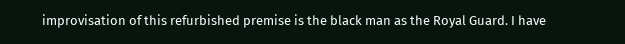improvisation of this refurbished premise is the black man as the Royal Guard. I have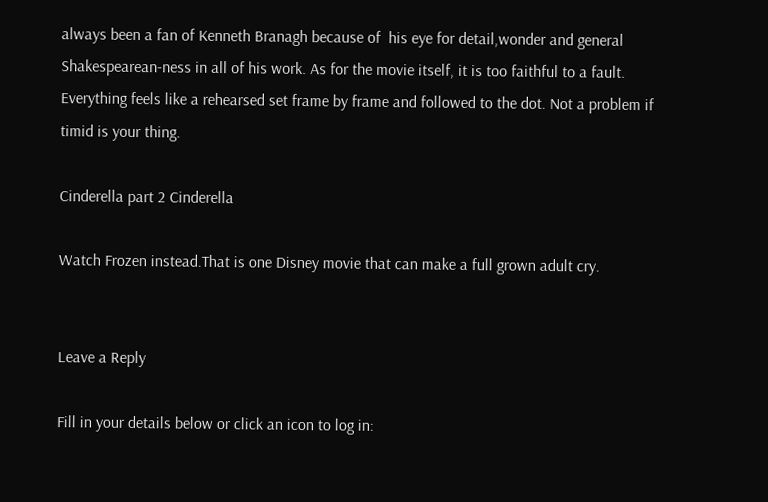always been a fan of Kenneth Branagh because of  his eye for detail,wonder and general Shakespearean-ness in all of his work. As for the movie itself, it is too faithful to a fault. Everything feels like a rehearsed set frame by frame and followed to the dot. Not a problem if timid is your thing.

Cinderella part 2 Cinderella

Watch Frozen instead.That is one Disney movie that can make a full grown adult cry.


Leave a Reply

Fill in your details below or click an icon to log in: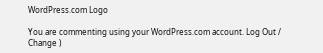WordPress.com Logo

You are commenting using your WordPress.com account. Log Out /  Change )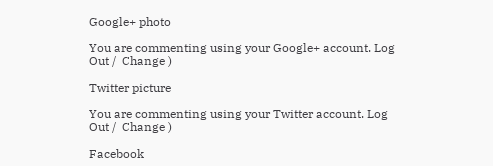Google+ photo

You are commenting using your Google+ account. Log Out /  Change )

Twitter picture

You are commenting using your Twitter account. Log Out /  Change )

Facebook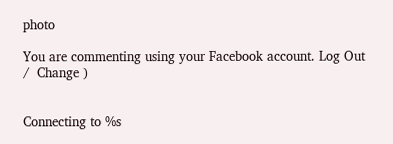photo

You are commenting using your Facebook account. Log Out /  Change )


Connecting to %s